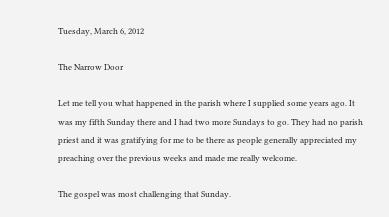Tuesday, March 6, 2012

The Narrow Door

Let me tell you what happened in the parish where I supplied some years ago. It was my fifth Sunday there and I had two more Sundays to go. They had no parish priest and it was gratifying for me to be there as people generally appreciated my preaching over the previous weeks and made me really welcome.

The gospel was most challenging that Sunday.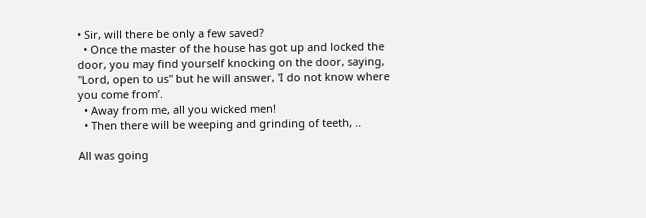• Sir, will there be only a few saved?
  • Once the master of the house has got up and locked the door, you may find yourself knocking on the door, saying, "Lord, open to us" but he will answer, 'I do not know where you come from’.
  • Away from me, all you wicked men!
  • Then there will be weeping and grinding of teeth, ..

All was going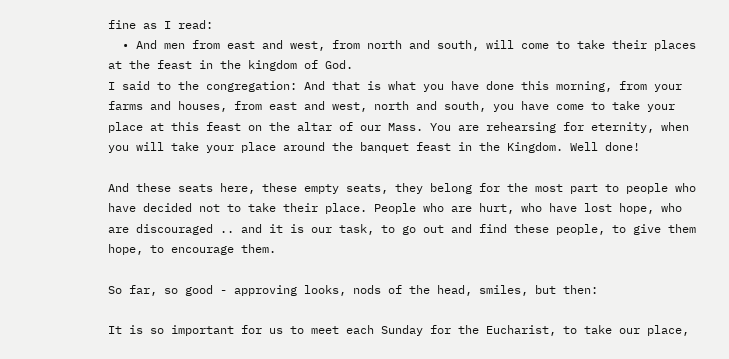fine as I read:
  • And men from east and west, from north and south, will come to take their places at the feast in the kingdom of God.
I said to the congregation: And that is what you have done this morning, from your farms and houses, from east and west, north and south, you have come to take your place at this feast on the altar of our Mass. You are rehearsing for eternity, when you will take your place around the banquet feast in the Kingdom. Well done!

And these seats here, these empty seats, they belong for the most part to people who have decided not to take their place. People who are hurt, who have lost hope, who are discouraged .. and it is our task, to go out and find these people, to give them hope, to encourage them.

So far, so good - approving looks, nods of the head, smiles, but then:

It is so important for us to meet each Sunday for the Eucharist, to take our place,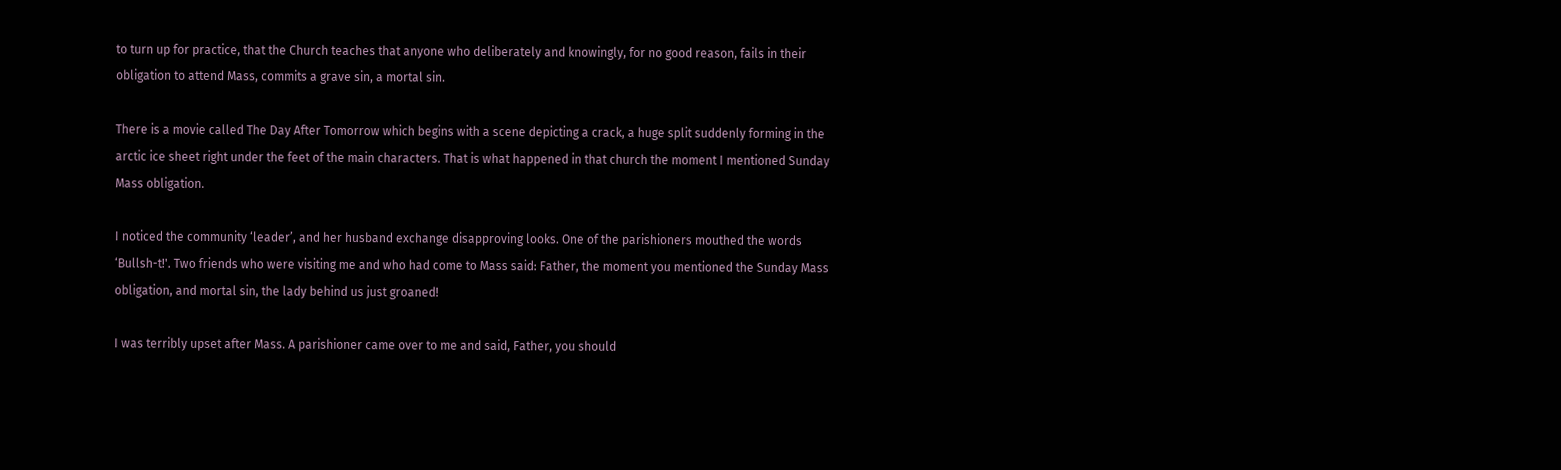to turn up for practice, that the Church teaches that anyone who deliberately and knowingly, for no good reason, fails in their obligation to attend Mass, commits a grave sin, a mortal sin.

There is a movie called The Day After Tomorrow which begins with a scene depicting a crack, a huge split suddenly forming in the arctic ice sheet right under the feet of the main characters. That is what happened in that church the moment I mentioned Sunday Mass obligation.

I noticed the community ‘leader’, and her husband exchange disapproving looks. One of the parishioners mouthed the words ‘Bullsh-t!'. Two friends who were visiting me and who had come to Mass said: Father, the moment you mentioned the Sunday Mass obligation, and mortal sin, the lady behind us just groaned!

I was terribly upset after Mass. A parishioner came over to me and said, Father, you should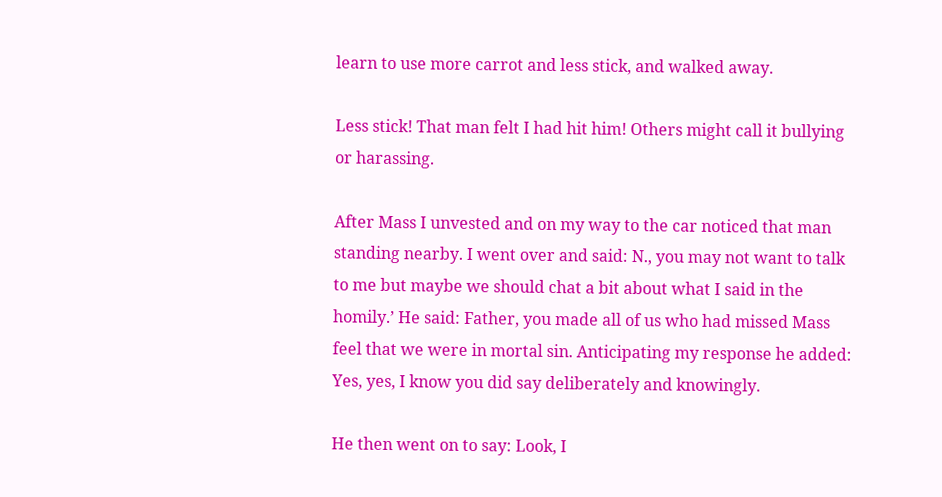learn to use more carrot and less stick, and walked away.

Less stick! That man felt I had hit him! Others might call it bullying or harassing.

After Mass I unvested and on my way to the car noticed that man standing nearby. I went over and said: N., you may not want to talk to me but maybe we should chat a bit about what I said in the homily.’ He said: Father, you made all of us who had missed Mass feel that we were in mortal sin. Anticipating my response he added: Yes, yes, I know you did say deliberately and knowingly.

He then went on to say: Look, I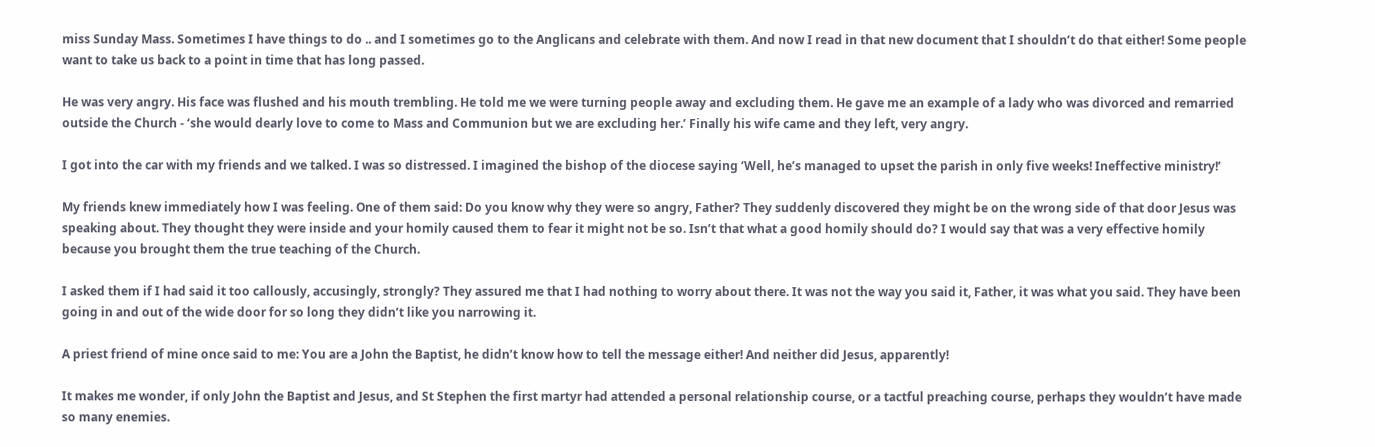miss Sunday Mass. Sometimes I have things to do .. and I sometimes go to the Anglicans and celebrate with them. And now I read in that new document that I shouldn’t do that either! Some people want to take us back to a point in time that has long passed.

He was very angry. His face was flushed and his mouth trembling. He told me we were turning people away and excluding them. He gave me an example of a lady who was divorced and remarried outside the Church - ‘she would dearly love to come to Mass and Communion but we are excluding her.’ Finally his wife came and they left, very angry.

I got into the car with my friends and we talked. I was so distressed. I imagined the bishop of the diocese saying ‘Well, he’s managed to upset the parish in only five weeks! Ineffective ministry!’

My friends knew immediately how I was feeling. One of them said: Do you know why they were so angry, Father? They suddenly discovered they might be on the wrong side of that door Jesus was speaking about. They thought they were inside and your homily caused them to fear it might not be so. Isn’t that what a good homily should do? I would say that was a very effective homily because you brought them the true teaching of the Church.

I asked them if I had said it too callously, accusingly, strongly? They assured me that I had nothing to worry about there. It was not the way you said it, Father, it was what you said. They have been going in and out of the wide door for so long they didn’t like you narrowing it.

A priest friend of mine once said to me: You are a John the Baptist, he didn’t know how to tell the message either! And neither did Jesus, apparently!

It makes me wonder, if only John the Baptist and Jesus, and St Stephen the first martyr had attended a personal relationship course, or a tactful preaching course, perhaps they wouldn’t have made so many enemies.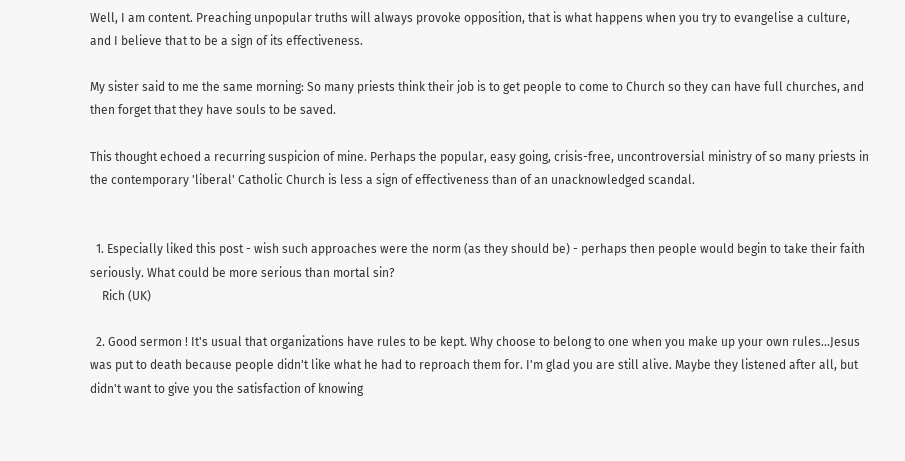Well, I am content. Preaching unpopular truths will always provoke opposition, that is what happens when you try to evangelise a culture, and I believe that to be a sign of its effectiveness.

My sister said to me the same morning: So many priests think their job is to get people to come to Church so they can have full churches, and then forget that they have souls to be saved.

This thought echoed a recurring suspicion of mine. Perhaps the popular, easy going, crisis-free, uncontroversial ministry of so many priests in the contemporary 'liberal' Catholic Church is less a sign of effectiveness than of an unacknowledged scandal.


  1. Especially liked this post - wish such approaches were the norm (as they should be) - perhaps then people would begin to take their faith seriously. What could be more serious than mortal sin?
    Rich (UK)

  2. Good sermon ! It's usual that organizations have rules to be kept. Why choose to belong to one when you make up your own rules...Jesus was put to death because people didn't like what he had to reproach them for. I'm glad you are still alive. Maybe they listened after all, but didn't want to give you the satisfaction of knowing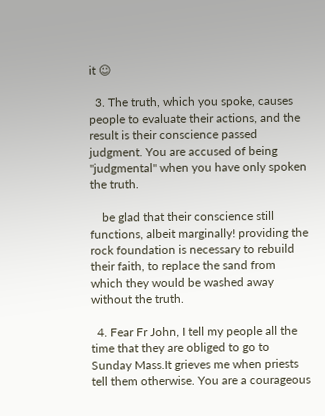it ☺

  3. The truth, which you spoke, causes people to evaluate their actions, and the result is their conscience passed judgment. You are accused of being "judgmental" when you have only spoken the truth.

    be glad that their conscience still functions, albeit marginally! providing the rock foundation is necessary to rebuild their faith, to replace the sand from which they would be washed away without the truth.

  4. Fear Fr John, I tell my people all the time that they are obliged to go to Sunday Mass.It grieves me when priests tell them otherwise. You are a courageous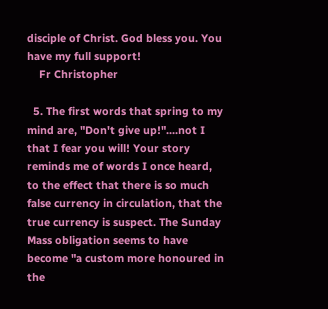disciple of Christ. God bless you. You have my full support!
    Fr Christopher

  5. The first words that spring to my mind are, "Don't give up!"....not I that I fear you will! Your story reminds me of words I once heard, to the effect that there is so much false currency in circulation, that the true currency is suspect. The Sunday Mass obligation seems to have become "a custom more honoured in the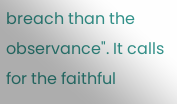breach than the observance". It calls for the faithful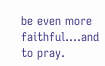be even more faithful....and to pray.